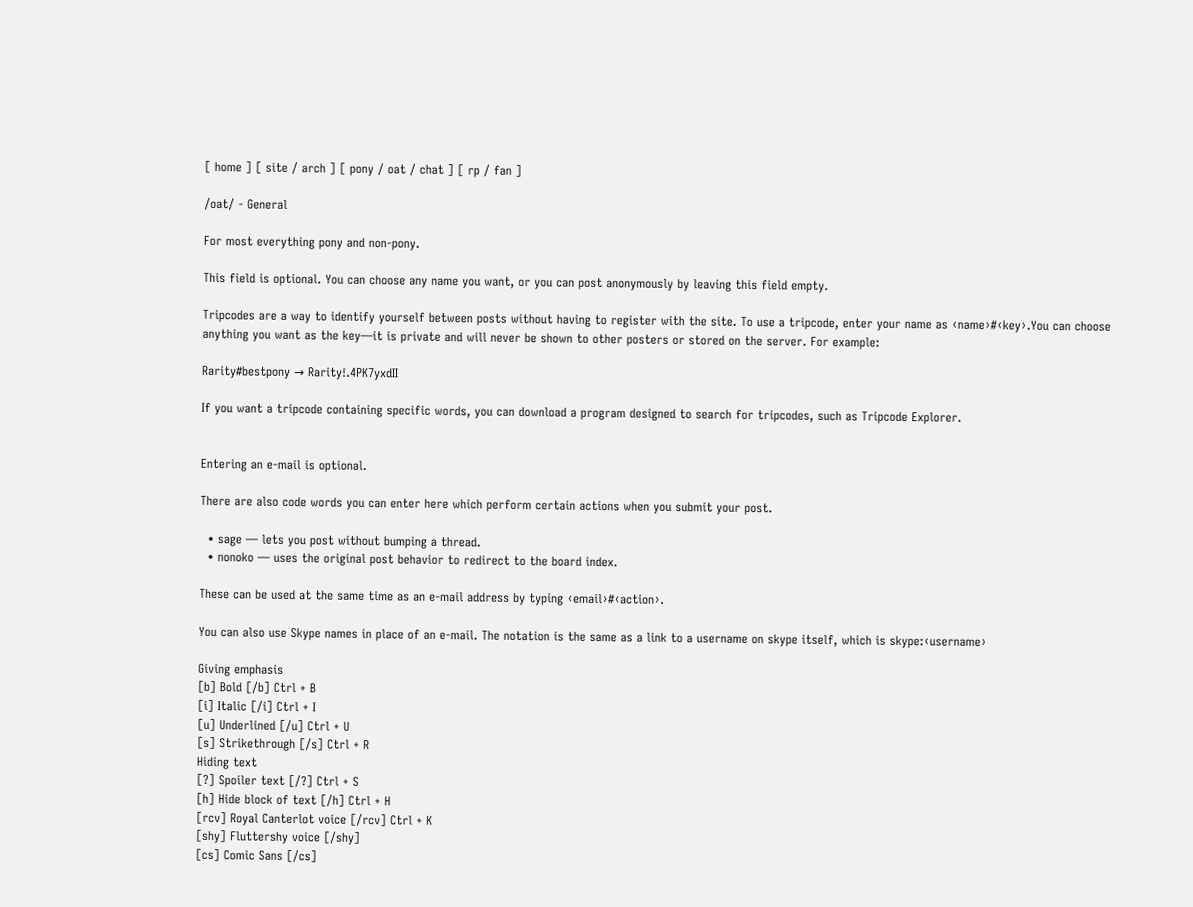[ home ] [ site / arch ] [ pony / oat / chat ] [ rp / fan ]

/oat/ - General

For most everything pony and non-pony.

This field is optional. You can choose any name you want, or you can post anonymously by leaving this field empty.

Tripcodes are a way to identify yourself between posts without having to register with the site. To use a tripcode, enter your name as ‹name›#‹key›.You can choose anything you want as the key—it is private and will never be shown to other posters or stored on the server. For example:

Rarity#bestpony → Rarity!.4PK7yxdII

If you want a tripcode containing specific words, you can download a program designed to search for tripcodes, such as Tripcode Explorer.


Entering an e-mail is optional.

There are also code words you can enter here which perform certain actions when you submit your post.

  • sage — lets you post without bumping a thread.
  • nonoko — uses the original post behavior to redirect to the board index.

These can be used at the same time as an e-mail address by typing ‹email›#‹action›.

You can also use Skype names in place of an e-mail. The notation is the same as a link to a username on skype itself, which is skype:‹username›

Giving emphasis
[b] Bold [/b] Ctrl + B
[i] Italic [/i] Ctrl + I
[u] Underlined [/u] Ctrl + U
[s] Strikethrough [/s] Ctrl + R
Hiding text
[?] Spoiler text [/?] Ctrl + S
[h] Hide block of text [/h] Ctrl + H
[rcv] Royal Canterlot voice [/rcv] Ctrl + K
[shy] Fluttershy voice [/shy]
[cs] Comic Sans [/cs]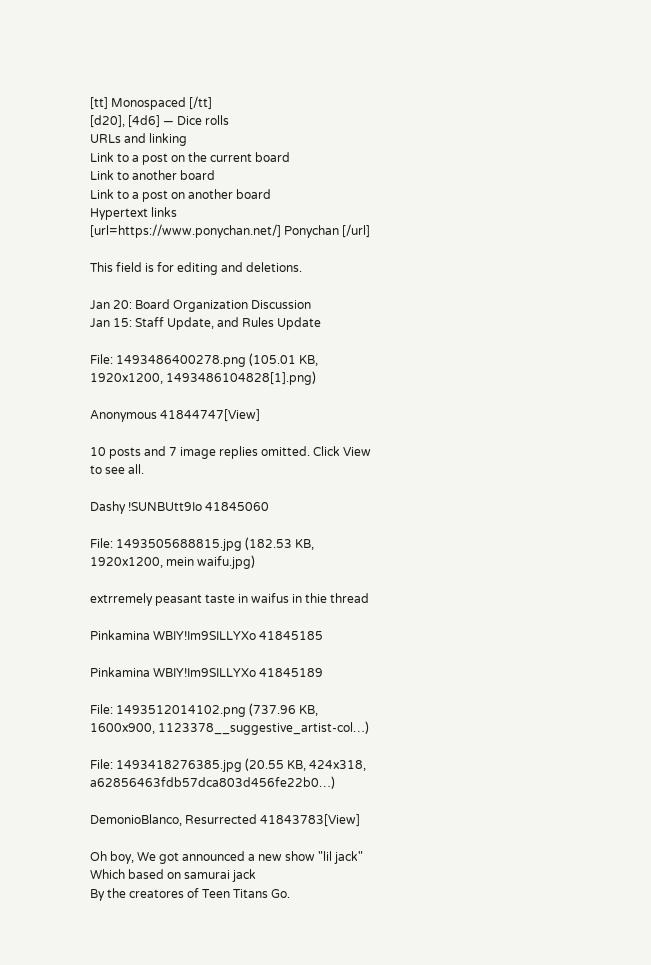[tt] Monospaced [/tt]
[d20], [4d6] — Dice rolls
URLs and linking
Link to a post on the current board
Link to another board
Link to a post on another board
Hypertext links
[url=https://www.ponychan.net/] Ponychan [/url]

This field is for editing and deletions.

Jan 20: Board Organization Discussion
Jan 15: Staff Update, and Rules Update

File: 1493486400278.png (105.01 KB, 1920x1200, 1493486104828[1].png)

Anonymous 41844747[View]

10 posts and 7 image replies omitted. Click View to see all.

Dashy !SUNBUtt9Io 41845060

File: 1493505688815.jpg (182.53 KB, 1920x1200, mein waifu.jpg)

extrremely peasant taste in waifus in thie thread

Pinkamina WBIY!Im9SILLYXo 41845185

Pinkamina WBIY!Im9SILLYXo 41845189

File: 1493512014102.png (737.96 KB, 1600x900, 1123378__suggestive_artist-col…)

File: 1493418276385.jpg (20.55 KB, 424x318, a62856463fdb57dca803d456fe22b0…)

DemonioBlanco, Resurrected 41843783[View]

Oh boy, We got announced a new show "lil jack"
Which based on samurai jack
By the creatores of Teen Titans Go.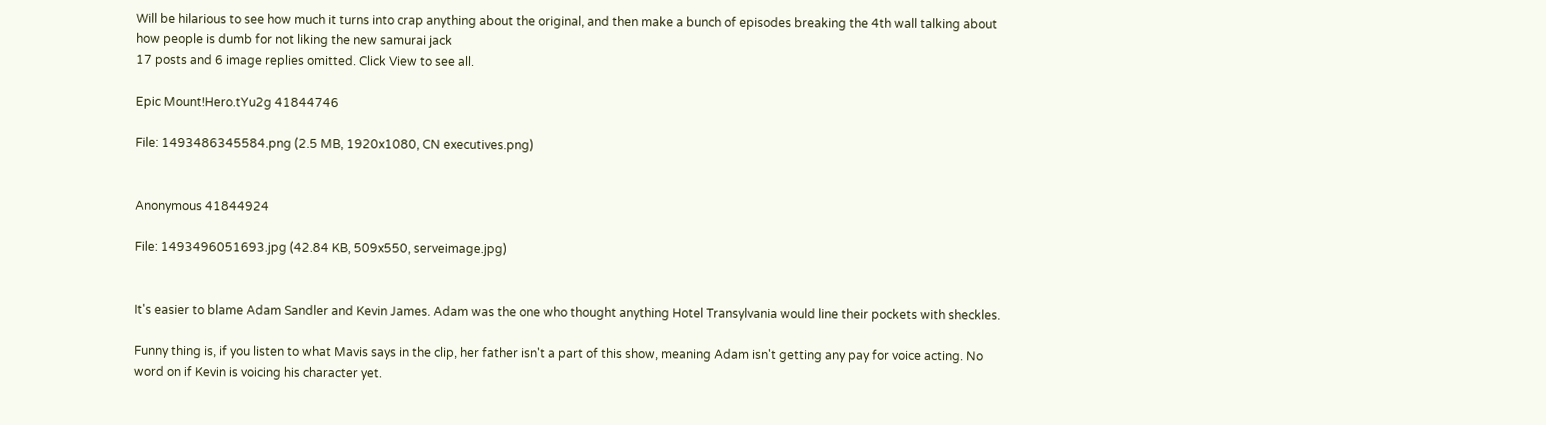Will be hilarious to see how much it turns into crap anything about the original, and then make a bunch of episodes breaking the 4th wall talking about how people is dumb for not liking the new samurai jack
17 posts and 6 image replies omitted. Click View to see all.

Epic Mount!Hero.tYu2g 41844746

File: 1493486345584.png (2.5 MB, 1920x1080, CN executives.png)


Anonymous 41844924

File: 1493496051693.jpg (42.84 KB, 509x550, serveimage.jpg)


It's easier to blame Adam Sandler and Kevin James. Adam was the one who thought anything Hotel Transylvania would line their pockets with sheckles.

Funny thing is, if you listen to what Mavis says in the clip, her father isn't a part of this show, meaning Adam isn't getting any pay for voice acting. No word on if Kevin is voicing his character yet.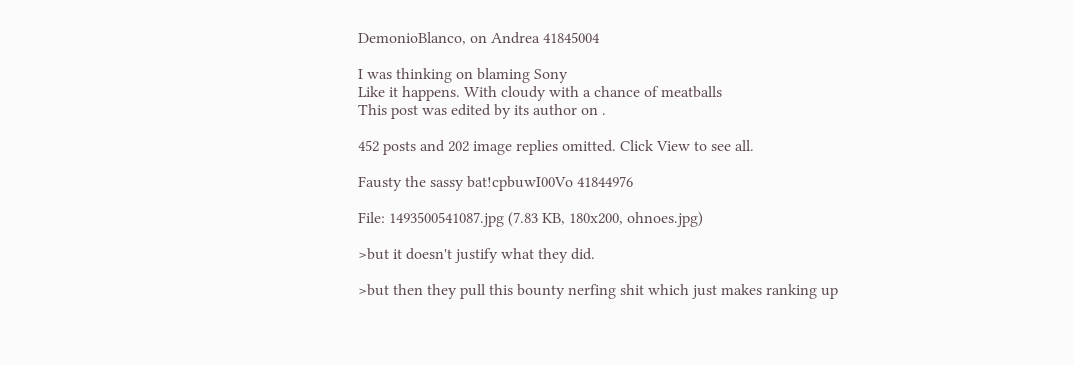DemonioBlanco, on Andrea 41845004

I was thinking on blaming Sony
Like it happens. With cloudy with a chance of meatballs
This post was edited by its author on .

452 posts and 202 image replies omitted. Click View to see all.

Fausty the sassy bat!cpbuwI00Vo 41844976

File: 1493500541087.jpg (7.83 KB, 180x200, ohnoes.jpg)

>but it doesn't justify what they did.

>but then they pull this bounty nerfing shit which just makes ranking up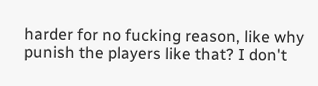harder for no fucking reason, like why punish the players like that? I don't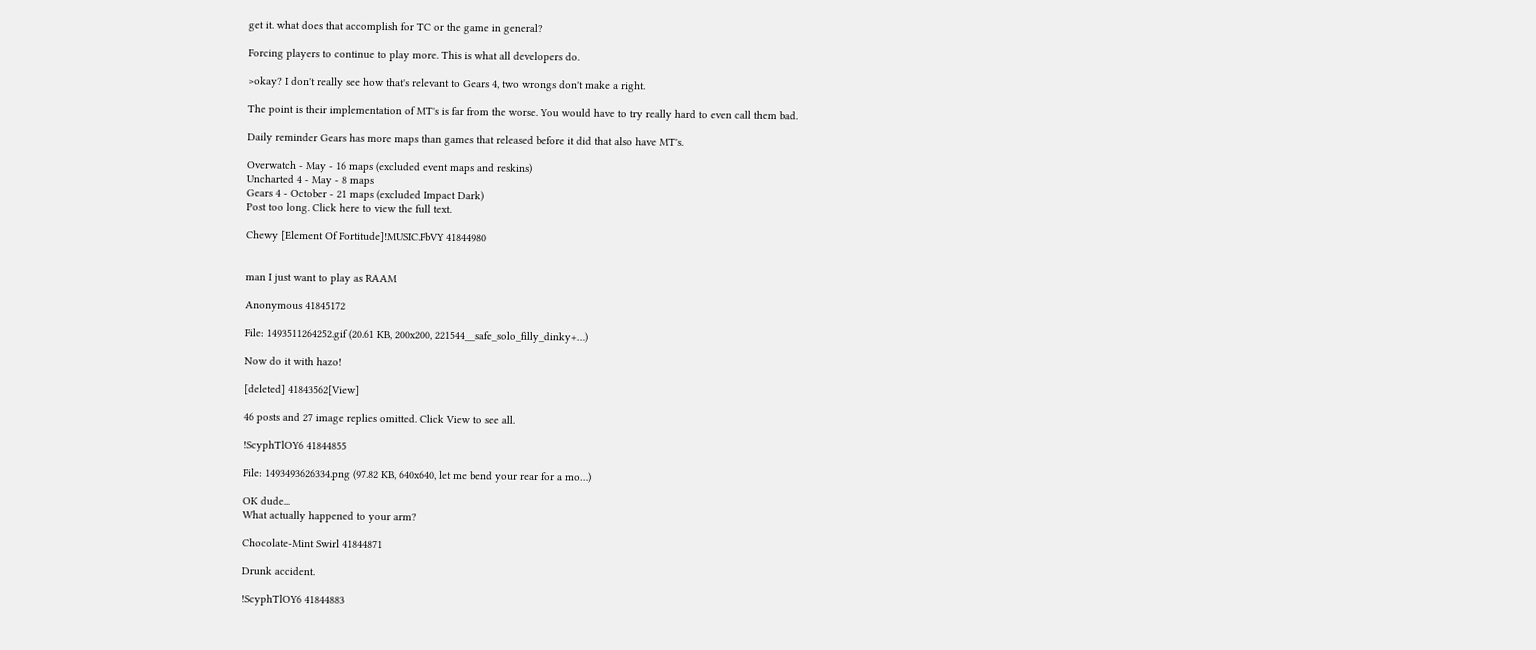get it. what does that accomplish for TC or the game in general?

Forcing players to continue to play more. This is what all developers do.

>okay? I don't really see how that's relevant to Gears 4, two wrongs don't make a right.

The point is their implementation of MT's is far from the worse. You would have to try really hard to even call them bad.

Daily reminder Gears has more maps than games that released before it did that also have MT's.

Overwatch - May - 16 maps (excluded event maps and reskins)
Uncharted 4 - May - 8 maps
Gears 4 - October - 21 maps (excluded Impact Dark)
Post too long. Click here to view the full text.

Chewy [Element Of Fortitude]!MUSIC.FbVY 41844980


man I just want to play as RAAM

Anonymous 41845172

File: 1493511264252.gif (20.61 KB, 200x200, 221544__safe_solo_filly_dinky+…)

Now do it with hazo!

[deleted] 41843562[View]

46 posts and 27 image replies omitted. Click View to see all.

!ScyphTlOY6 41844855

File: 1493493626334.png (97.82 KB, 640x640, let me bend your rear for a mo…)

OK dude...
What actually happened to your arm?

Chocolate-Mint Swirl 41844871

Drunk accident.

!ScyphTlOY6 41844883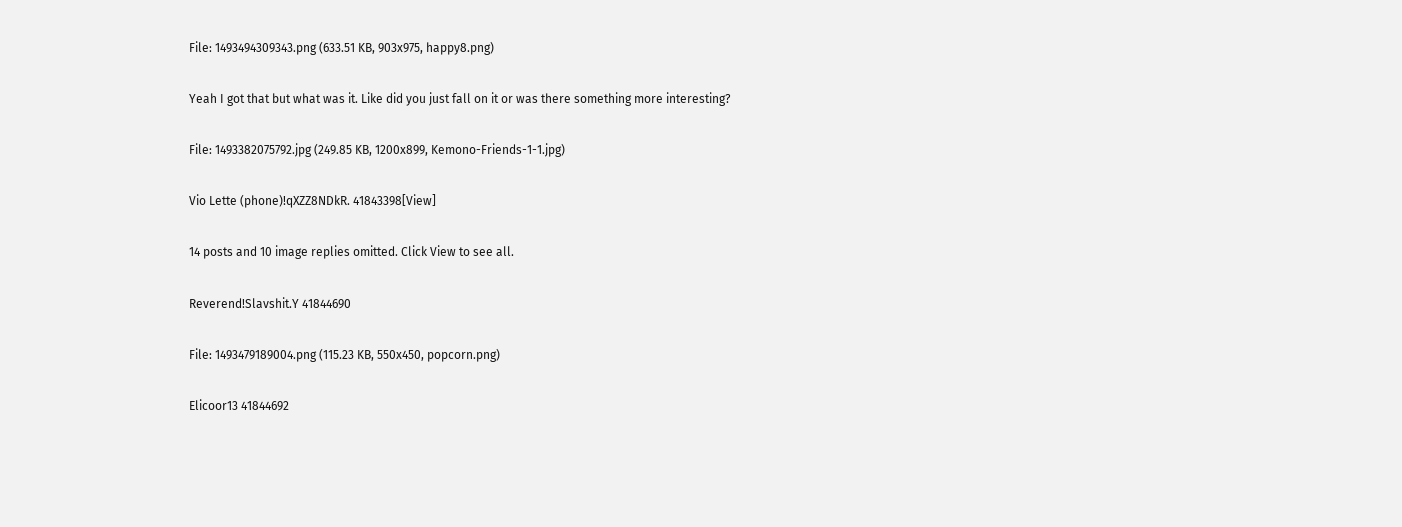File: 1493494309343.png (633.51 KB, 903x975, happy8.png)

Yeah I got that but what was it. Like did you just fall on it or was there something more interesting?

File: 1493382075792.jpg (249.85 KB, 1200x899, Kemono-Friends-1-1.jpg)

Vio Lette (phone)!qXZZ8NDkR. 41843398[View]

14 posts and 10 image replies omitted. Click View to see all.

Reverend!Slavshit.Y 41844690

File: 1493479189004.png (115.23 KB, 550x450, popcorn.png)

Elicoor13 41844692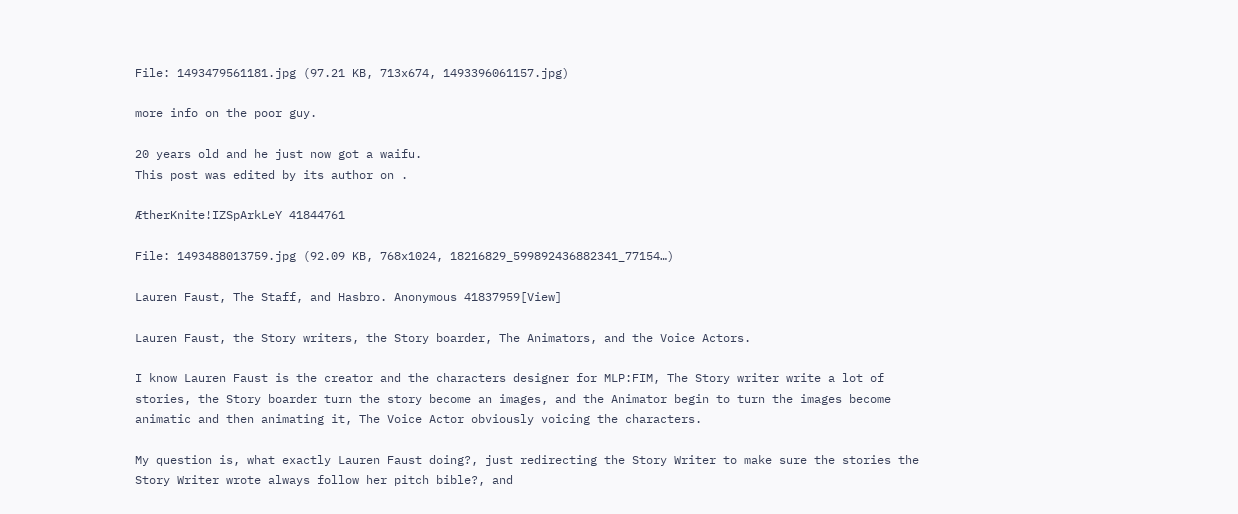File: 1493479561181.jpg (97.21 KB, 713x674, 1493396061157.jpg)

more info on the poor guy.

20 years old and he just now got a waifu.
This post was edited by its author on .

ÆtherKnite!IZSpArkLeY 41844761

File: 1493488013759.jpg (92.09 KB, 768x1024, 18216829_599892436882341_77154…)

Lauren Faust, The Staff, and Hasbro. Anonymous 41837959[View]

Lauren Faust, the Story writers, the Story boarder, The Animators, and the Voice Actors.

I know Lauren Faust is the creator and the characters designer for MLP:FIM, The Story writer write a lot of stories, the Story boarder turn the story become an images, and the Animator begin to turn the images become animatic and then animating it, The Voice Actor obviously voicing the characters.

My question is, what exactly Lauren Faust doing?, just redirecting the Story Writer to make sure the stories the Story Writer wrote always follow her pitch bible?, and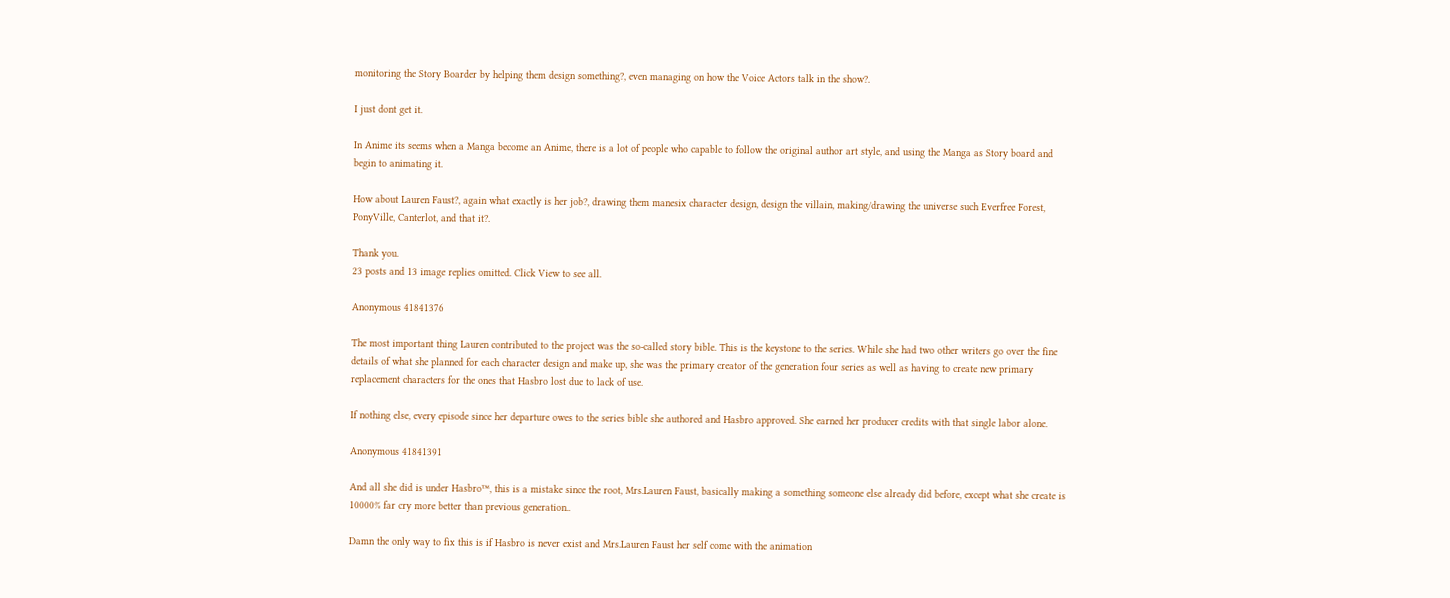monitoring the Story Boarder by helping them design something?, even managing on how the Voice Actors talk in the show?.

I just dont get it.

In Anime its seems when a Manga become an Anime, there is a lot of people who capable to follow the original author art style, and using the Manga as Story board and begin to animating it.

How about Lauren Faust?, again what exactly is her job?, drawing them manesix character design, design the villain, making/drawing the universe such Everfree Forest, PonyVille, Canterlot, and that it?.

Thank you.
23 posts and 13 image replies omitted. Click View to see all.

Anonymous 41841376

The most important thing Lauren contributed to the project was the so-called story bible. This is the keystone to the series. While she had two other writers go over the fine details of what she planned for each character design and make up, she was the primary creator of the generation four series as well as having to create new primary replacement characters for the ones that Hasbro lost due to lack of use.

If nothing else, every episode since her departure owes to the series bible she authored and Hasbro approved. She earned her producer credits with that single labor alone.

Anonymous 41841391

And all she did is under Hasbro™, this is a mistake since the root, Mrs.Lauren Faust, basically making a something someone else already did before, except what she create is 10000% far cry more better than previous generation..

Damn the only way to fix this is if Hasbro is never exist and Mrs.Lauren Faust her self come with the animation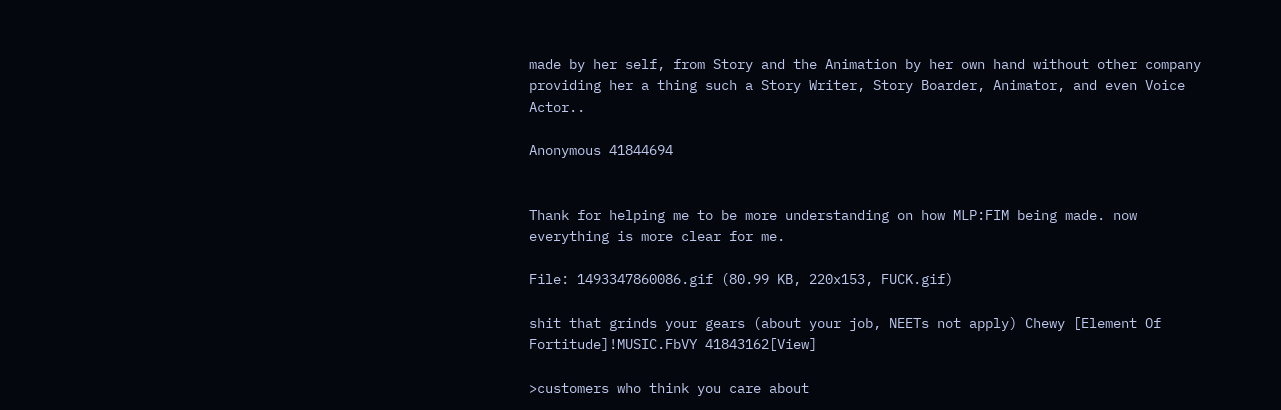made by her self, from Story and the Animation by her own hand without other company providing her a thing such a Story Writer, Story Boarder, Animator, and even Voice Actor..

Anonymous 41844694


Thank for helping me to be more understanding on how MLP:FIM being made. now everything is more clear for me.

File: 1493347860086.gif (80.99 KB, 220x153, FUCK.gif)

shit that grinds your gears (about your job, NEETs not apply) Chewy [Element Of Fortitude]!MUSIC.FbVY 41843162[View]

>customers who think you care about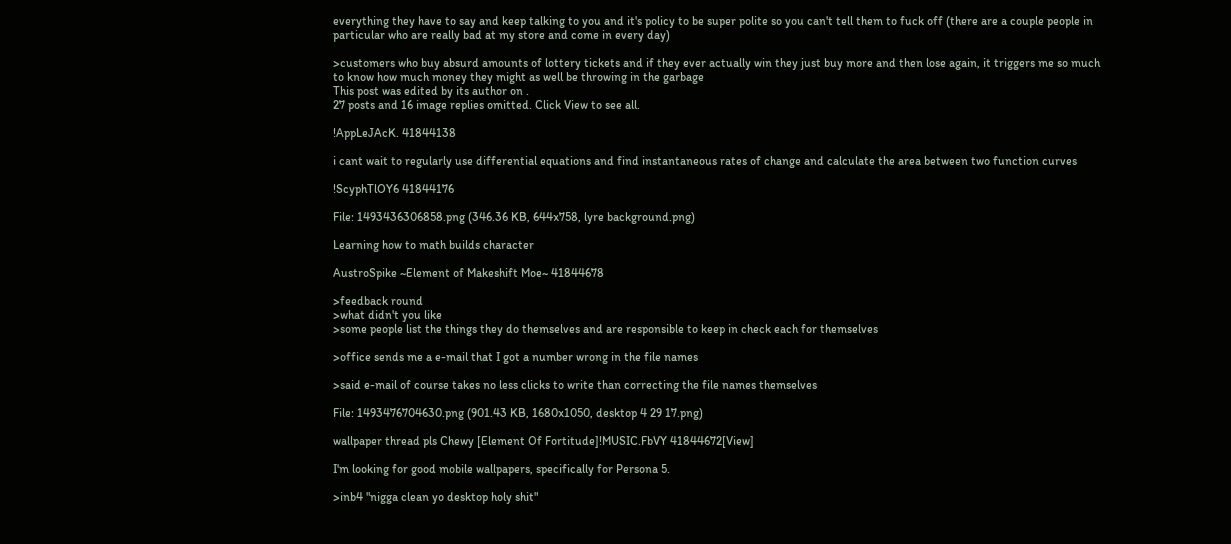everything they have to say and keep talking to you and it's policy to be super polite so you can't tell them to fuck off (there are a couple people in particular who are really bad at my store and come in every day)

>customers who buy absurd amounts of lottery tickets and if they ever actually win they just buy more and then lose again, it triggers me so much to know how much money they might as well be throwing in the garbage
This post was edited by its author on .
27 posts and 16 image replies omitted. Click View to see all.

!AppLeJAcK. 41844138

i cant wait to regularly use differential equations and find instantaneous rates of change and calculate the area between two function curves

!ScyphTlOY6 41844176

File: 1493436306858.png (346.36 KB, 644x758, lyre background.png)

Learning how to math builds character

AustroSpike ~Element of Makeshift Moe~ 41844678

>feedback round
>what didn't you like
>some people list the things they do themselves and are responsible to keep in check each for themselves

>office sends me a e-mail that I got a number wrong in the file names

>said e-mail of course takes no less clicks to write than correcting the file names themselves

File: 1493476704630.png (901.43 KB, 1680x1050, desktop 4 29 17.png)

wallpaper thread pls Chewy [Element Of Fortitude]!MUSIC.FbVY 41844672[View]

I'm looking for good mobile wallpapers, specifically for Persona 5.

>inb4 "nigga clean yo desktop holy shit"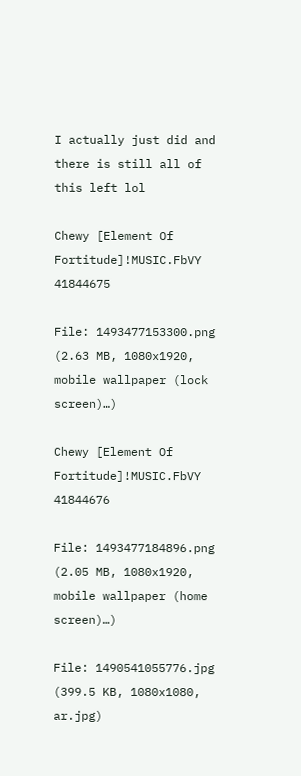I actually just did and there is still all of this left lol

Chewy [Element Of Fortitude]!MUSIC.FbVY 41844675

File: 1493477153300.png (2.63 MB, 1080x1920, mobile wallpaper (lock screen)…)

Chewy [Element Of Fortitude]!MUSIC.FbVY 41844676

File: 1493477184896.png (2.05 MB, 1080x1920, mobile wallpaper (home screen)…)

File: 1490541055776.jpg (399.5 KB, 1080x1080, ar.jpg)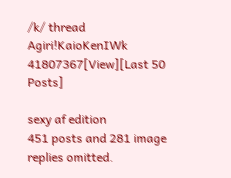/k/ thread Agiri!KaioKenIWk 41807367[View][Last 50 Posts]

sexy af edition
451 posts and 281 image replies omitted.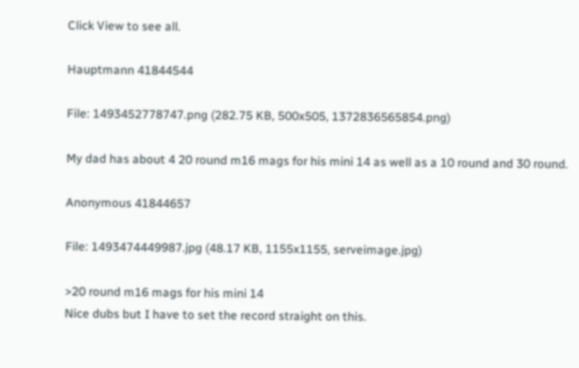Click View to see all.

Hauptmann 41844544

File: 1493452778747.png (282.75 KB, 500x505, 1372836565854.png)

My dad has about 4 20 round m16 mags for his mini 14 as well as a 10 round and 30 round.

Anonymous 41844657

File: 1493474449987.jpg (48.17 KB, 1155x1155, serveimage.jpg)

>20 round m16 mags for his mini 14
Nice dubs but I have to set the record straight on this.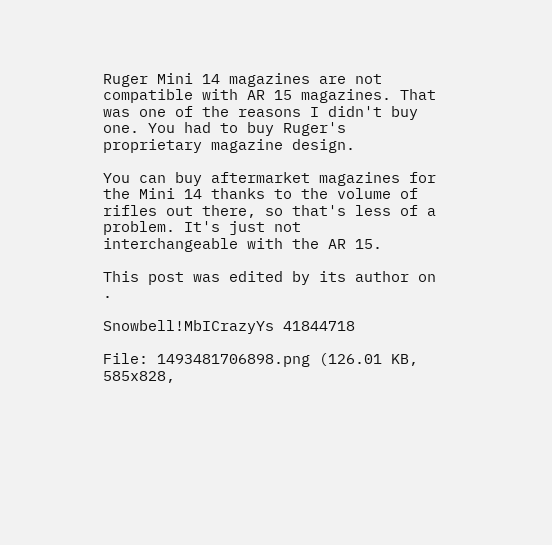Ruger Mini 14 magazines are not compatible with AR 15 magazines. That was one of the reasons I didn't buy one. You had to buy Ruger's proprietary magazine design.

You can buy aftermarket magazines for the Mini 14 thanks to the volume of rifles out there, so that's less of a problem. It's just not interchangeable with the AR 15.

This post was edited by its author on .

Snowbell!MbICrazyYs 41844718

File: 1493481706898.png (126.01 KB, 585x828,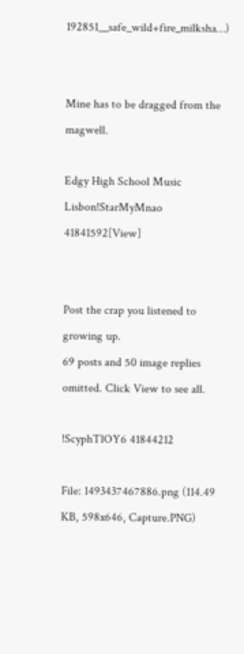192851__safe_wild+fire_milksha…)


Mine has to be dragged from the magwell.

Edgy High School Music Lisbon!StarMyMnao 41841592[View]


Post the crap you listened to growing up.
69 posts and 50 image replies omitted. Click View to see all.

!ScyphTlOY6 41844212

File: 1493437467886.png (114.49 KB, 598x646, Capture.PNG)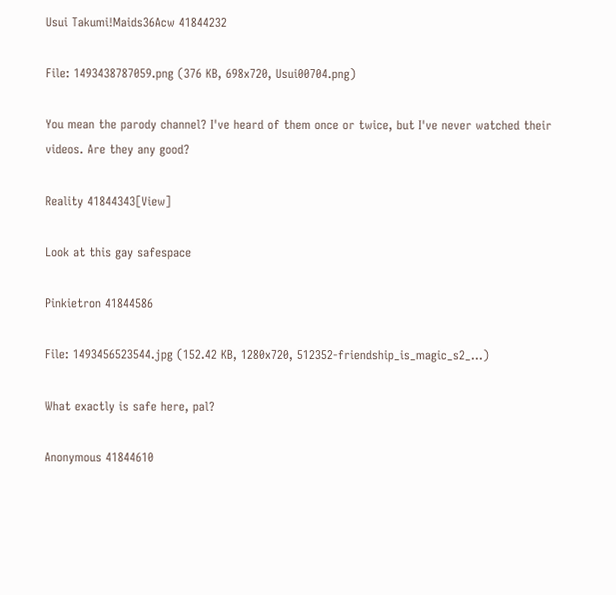Usui Takumi!Maids36Acw 41844232

File: 1493438787059.png (376 KB, 698x720, Usui00704.png)

You mean the parody channel? I've heard of them once or twice, but I've never watched their videos. Are they any good?

Reality 41844343[View]

Look at this gay safespace

Pinkietron 41844586

File: 1493456523544.jpg (152.42 KB, 1280x720, 512352-friendship_is_magic_s2_…)

What exactly is safe here, pal?

Anonymous 41844610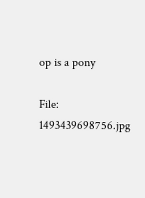op is a pony

File: 1493439698756.jpg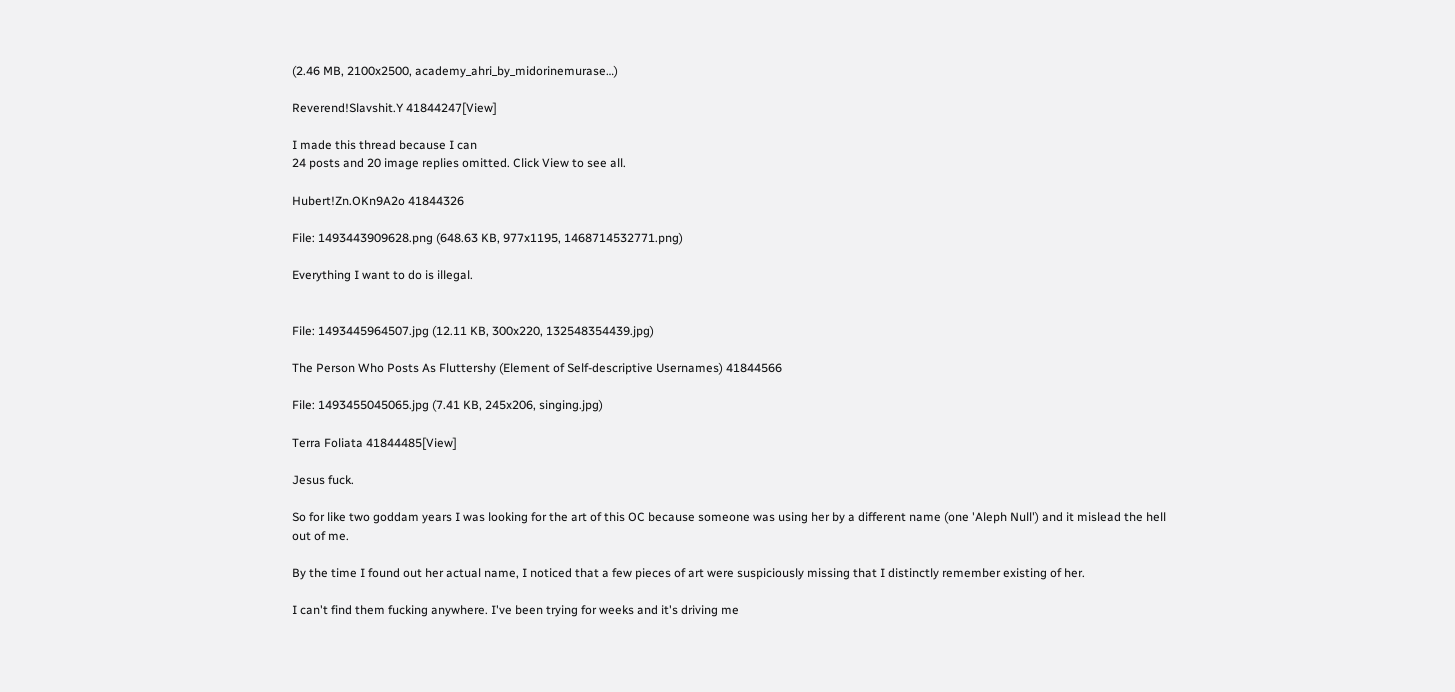(2.46 MB, 2100x2500, academy_ahri_by_midorinemurase…)

Reverend!Slavshit.Y 41844247[View]

I made this thread because I can
24 posts and 20 image replies omitted. Click View to see all.

Hubert!Zn.OKn9A2o 41844326

File: 1493443909628.png (648.63 KB, 977x1195, 1468714532771.png)

Everything I want to do is illegal.


File: 1493445964507.jpg (12.11 KB, 300x220, 132548354439.jpg)

The Person Who Posts As Fluttershy (Element of Self-descriptive Usernames) 41844566

File: 1493455045065.jpg (7.41 KB, 245x206, singing.jpg)

Terra Foliata 41844485[View]

Jesus fuck.

So for like two goddam years I was looking for the art of this OC because someone was using her by a different name (one 'Aleph Null') and it mislead the hell out of me.

By the time I found out her actual name, I noticed that a few pieces of art were suspiciously missing that I distinctly remember existing of her.

I can't find them fucking anywhere. I've been trying for weeks and it's driving me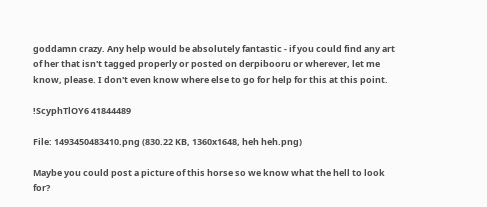goddamn crazy. Any help would be absolutely fantastic - if you could find any art of her that isn't tagged properly or posted on derpibooru or wherever, let me know, please. I don't even know where else to go for help for this at this point.

!ScyphTlOY6 41844489

File: 1493450483410.png (830.22 KB, 1360x1648, heh heh.png)

Maybe you could post a picture of this horse so we know what the hell to look for?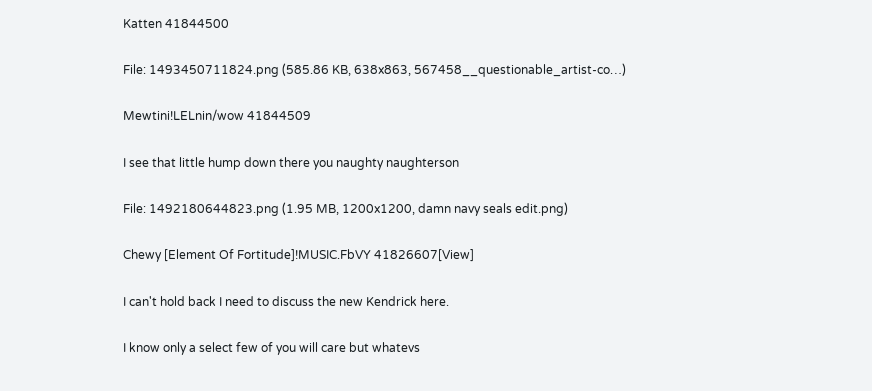Katten 41844500

File: 1493450711824.png (585.86 KB, 638x863, 567458__questionable_artist-co…)

Mewtini!LELnin/wow 41844509

I see that little hump down there you naughty naughterson

File: 1492180644823.png (1.95 MB, 1200x1200, damn navy seals edit.png)

Chewy [Element Of Fortitude]!MUSIC.FbVY 41826607[View]

I can't hold back I need to discuss the new Kendrick here.

I know only a select few of you will care but whatevs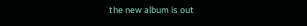the new album is out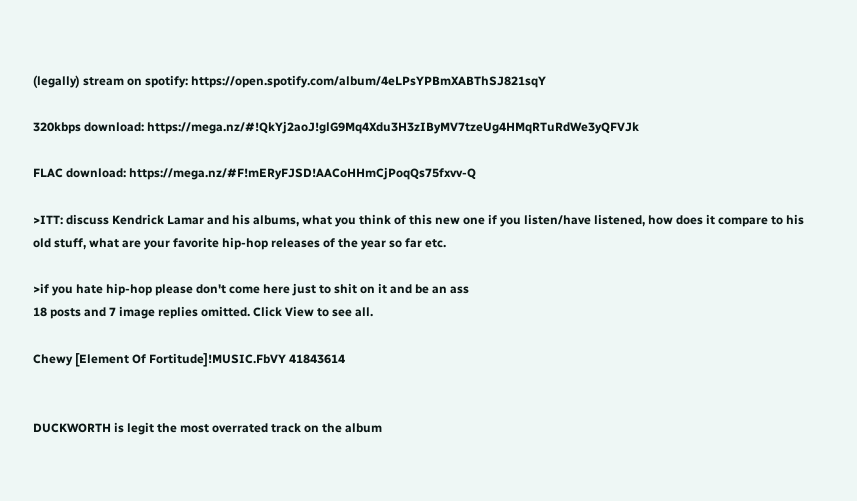(legally) stream on spotify: https://open.spotify.com/album/4eLPsYPBmXABThSJ821sqY

320kbps download: https://mega.nz/#!QkYj2aoJ!glG9Mq4Xdu3H3zIByMV7tzeUg4HMqRTuRdWe3yQFVJk

FLAC download: https://mega.nz/#F!mERyFJSD!AACoHHmCjPoqQs75fxvv-Q

>ITT: discuss Kendrick Lamar and his albums, what you think of this new one if you listen/have listened, how does it compare to his old stuff, what are your favorite hip-hop releases of the year so far etc.

>if you hate hip-hop please don't come here just to shit on it and be an ass
18 posts and 7 image replies omitted. Click View to see all.

Chewy [Element Of Fortitude]!MUSIC.FbVY 41843614


DUCKWORTH is legit the most overrated track on the album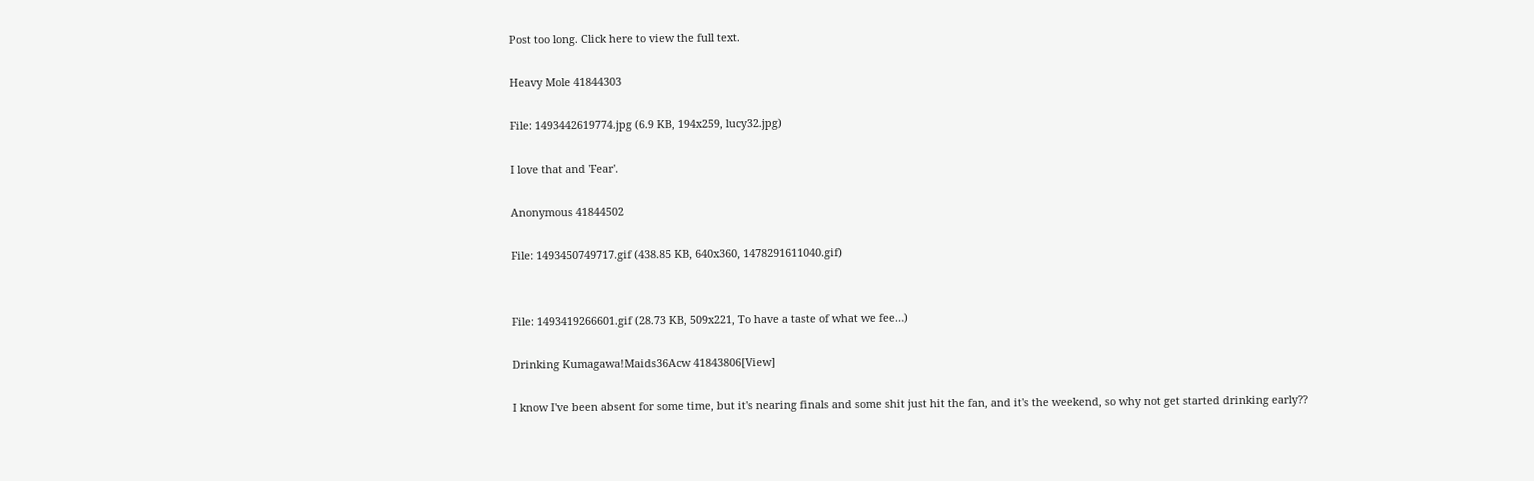Post too long. Click here to view the full text.

Heavy Mole 41844303

File: 1493442619774.jpg (6.9 KB, 194x259, lucy32.jpg)

I love that and 'Fear'.

Anonymous 41844502

File: 1493450749717.gif (438.85 KB, 640x360, 1478291611040.gif)


File: 1493419266601.gif (28.73 KB, 509x221, To have a taste of what we fee…)

Drinking Kumagawa!Maids36Acw 41843806[View]

I know I've been absent for some time, but it's nearing finals and some shit just hit the fan, and it's the weekend, so why not get started drinking early??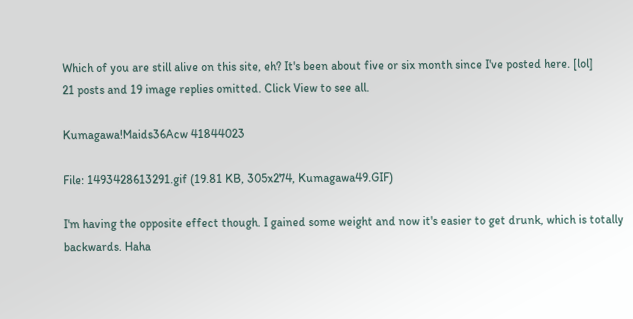Which of you are still alive on this site, eh? It's been about five or six month since I've posted here. [lol]
21 posts and 19 image replies omitted. Click View to see all.

Kumagawa!Maids36Acw 41844023

File: 1493428613291.gif (19.81 KB, 305x274, Kumagawa49.GIF)

I'm having the opposite effect though. I gained some weight and now it's easier to get drunk, which is totally backwards. Haha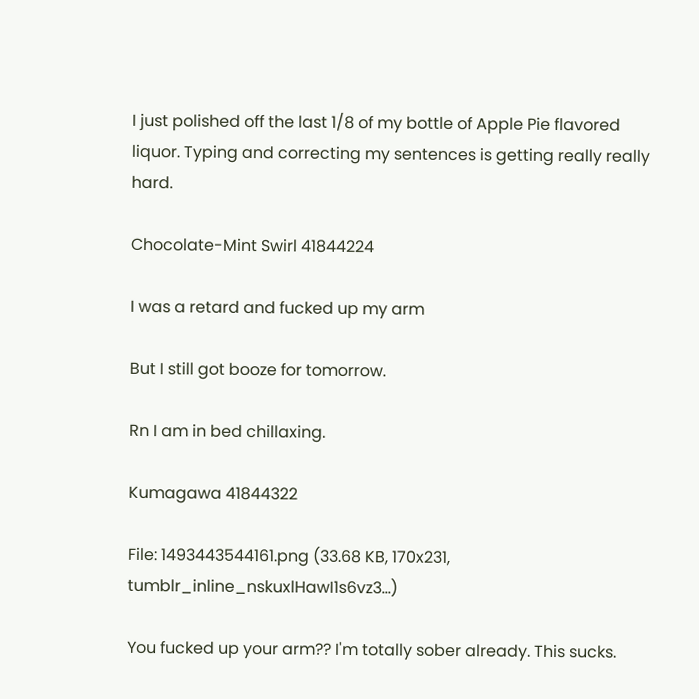I just polished off the last 1/8 of my bottle of Apple Pie flavored liquor. Typing and correcting my sentences is getting really really hard.

Chocolate-Mint Swirl 41844224

I was a retard and fucked up my arm

But I still got booze for tomorrow.

Rn I am in bed chillaxing.

Kumagawa 41844322

File: 1493443544161.png (33.68 KB, 170x231, tumblr_inline_nskuxlHawI1s6vz3…)

You fucked up your arm?? I'm totally sober already. This sucks.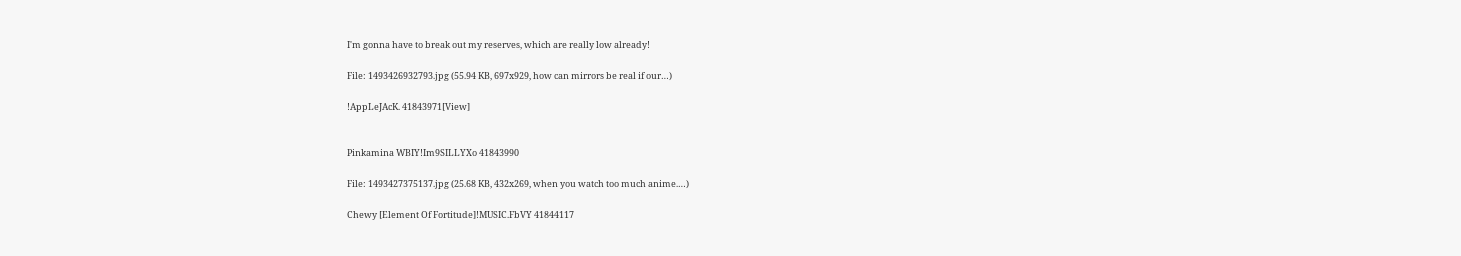I'm gonna have to break out my reserves, which are really low already!

File: 1493426932793.jpg (55.94 KB, 697x929, how can mirrors be real if our…)

!AppLeJAcK. 41843971[View]


Pinkamina WBIY!Im9SILLYXo 41843990

File: 1493427375137.jpg (25.68 KB, 432x269, when you watch too much anime.…)

Chewy [Element Of Fortitude]!MUSIC.FbVY 41844117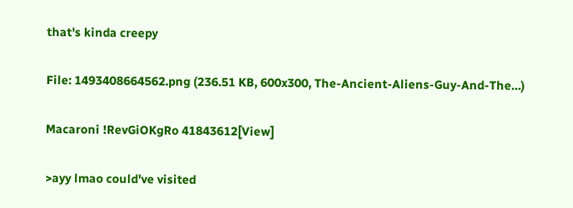that's kinda creepy

File: 1493408664562.png (236.51 KB, 600x300, The-Ancient-Aliens-Guy-And-The…)

Macaroni !RevGiOKgRo 41843612[View]

>ayy lmao could've visited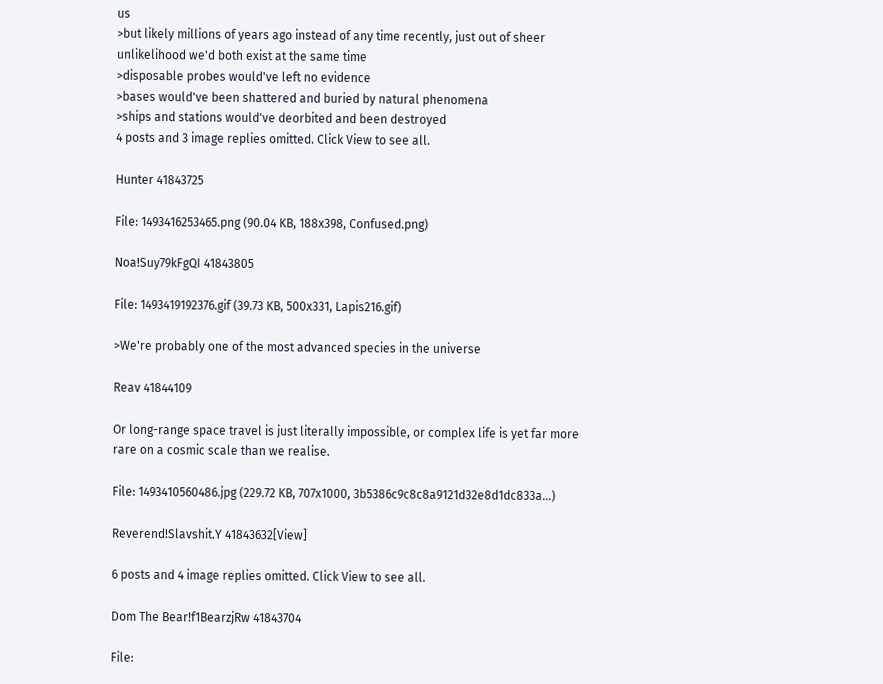us
>but likely millions of years ago instead of any time recently, just out of sheer unlikelihood we'd both exist at the same time
>disposable probes would've left no evidence
>bases would've been shattered and buried by natural phenomena
>ships and stations would've deorbited and been destroyed
4 posts and 3 image replies omitted. Click View to see all.

Hunter 41843725

File: 1493416253465.png (90.04 KB, 188x398, Confused.png)

Noa!Suy79kFgQI 41843805

File: 1493419192376.gif (39.73 KB, 500x331, Lapis216.gif)

>We're probably one of the most advanced species in the universe

Reav 41844109

Or long-range space travel is just literally impossible, or complex life is yet far more rare on a cosmic scale than we realise.

File: 1493410560486.jpg (229.72 KB, 707x1000, 3b5386c9c8c8a9121d32e8d1dc833a…)

Reverend!Slavshit.Y 41843632[View]

6 posts and 4 image replies omitted. Click View to see all.

Dom The Bear!f1BearzjRw 41843704

File: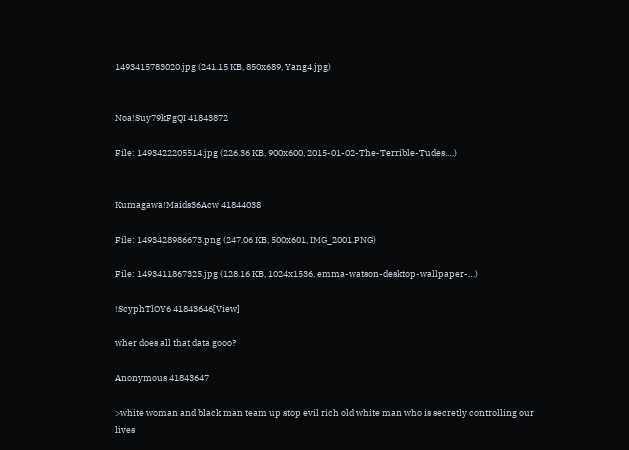1493415783020.jpg (241.15 KB, 850x689, Yang4.jpg)


Noa!Suy79kFgQI 41843872

File: 1493422205514.jpg (226.36 KB, 900x600, 2015-01-02-The-Terrible-Tudes.…)


Kumagawa!Maids36Acw 41844038

File: 1493428986673.png (247.06 KB, 500x601, IMG_2001.PNG)

File: 1493411867325.jpg (128.16 KB, 1024x1536, emma-watson-desktop-wallpaper-…)

!ScyphTlOY6 41843646[View]

wher does all that data gooo?

Anonymous 41843647

>white woman and black man team up stop evil rich old white man who is secretly controlling our lives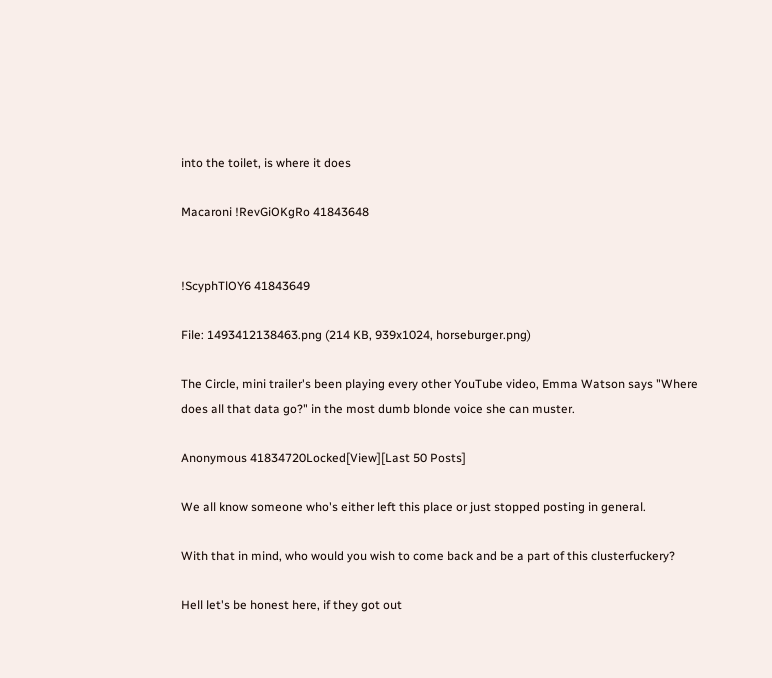into the toilet, is where it does

Macaroni !RevGiOKgRo 41843648


!ScyphTlOY6 41843649

File: 1493412138463.png (214 KB, 939x1024, horseburger.png)

The Circle, mini trailer's been playing every other YouTube video, Emma Watson says "Where does all that data go?" in the most dumb blonde voice she can muster.

Anonymous 41834720Locked[View][Last 50 Posts]

We all know someone who's either left this place or just stopped posting in general.

With that in mind, who would you wish to come back and be a part of this clusterfuckery?

Hell let's be honest here, if they got out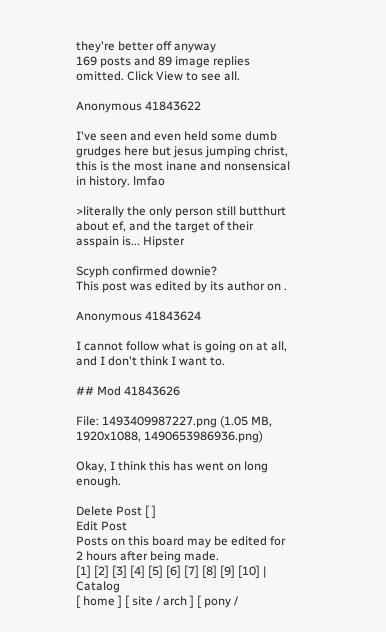they're better off anyway
169 posts and 89 image replies omitted. Click View to see all.

Anonymous 41843622

I've seen and even held some dumb grudges here but jesus jumping christ, this is the most inane and nonsensical in history. lmfao

>literally the only person still butthurt about ef, and the target of their asspain is... Hipster

Scyph confirmed downie?
This post was edited by its author on .

Anonymous 41843624

I cannot follow what is going on at all, and I don't think I want to.

## Mod 41843626

File: 1493409987227.png (1.05 MB, 1920x1088, 1490653986936.png)

Okay, I think this has went on long enough.

Delete Post [ ]
Edit Post
Posts on this board may be edited for 2 hours after being made.
[1] [2] [3] [4] [5] [6] [7] [8] [9] [10] | Catalog
[ home ] [ site / arch ] [ pony /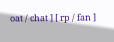oat / chat ] [ rp / fan ]